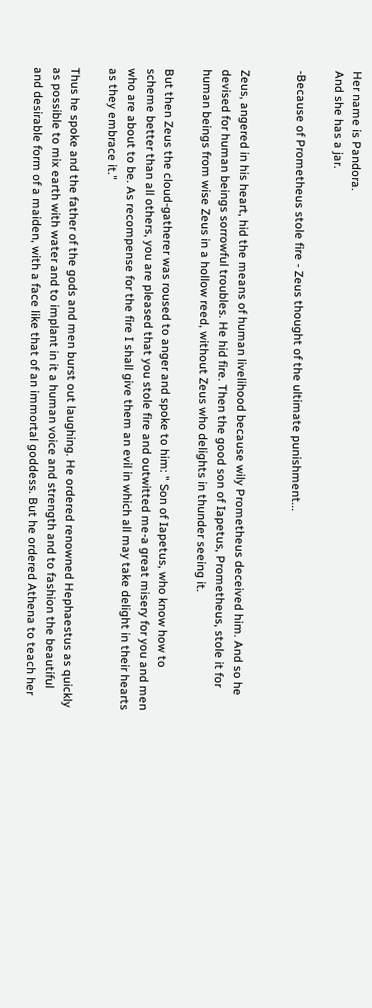Her name is Pandora.
And she has a jar.

-Because of Prometheus stole fire - Zeus thought of the ultimate punishment...


Zeus, angered in his heart, hid the means of human livelihood because wily Prometheus deceived him. And so he devised for human beings sorrowful troubles. He hid fire. Then the good son of Iapetus, Prometheus, stole it for human beings from wise Zeus in a hollow reed, without Zeus who delights in thunder seeing it.

But then Zeus the cloud-gatherer was roused to anger and spoke to him: " Son of Iapetus, who know how to scheme better than all others, you are pleased that you stole fire and outwitted me-a great misery for you and men who are about to be. As recompense for the fire I shall give them an evil in which all may take delight in their hearts as they embrace it."

Thus he spoke and the father of the gods and men burst out laughing. He ordered renowned Hephaestus as quickly as possible to mix earth with water and to implant in it a human voice and strength and to fashion the beautiful and desirable form of a maiden, with a face like that of an immortal goddess. But he ordered Athena to teach her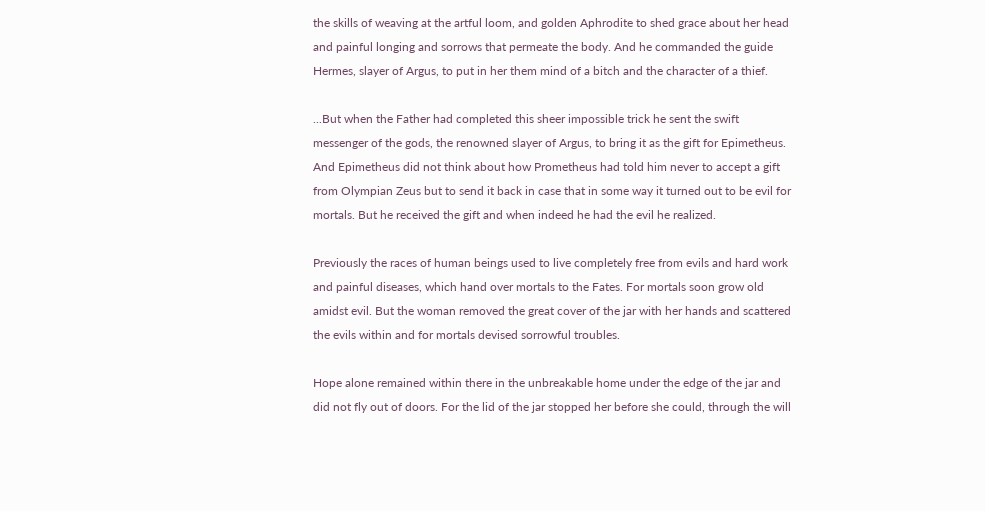the skills of weaving at the artful loom, and golden Aphrodite to shed grace about her head and painful longing and sorrows that permeate the body. And he commanded the guide Hermes, slayer of Argus, to put in her them mind of a bitch and the character of a thief.

...But when the Father had completed this sheer impossible trick he sent the swift messenger of the gods, the renowned slayer of Argus, to bring it as the gift for Epimetheus. And Epimetheus did not think about how Prometheus had told him never to accept a gift from Olympian Zeus but to send it back in case that in some way it turned out to be evil for mortals. But he received the gift and when indeed he had the evil he realized.

Previously the races of human beings used to live completely free from evils and hard work and painful diseases, which hand over mortals to the Fates. For mortals soon grow old amidst evil. But the woman removed the great cover of the jar with her hands and scattered the evils within and for mortals devised sorrowful troubles.

Hope alone remained within there in the unbreakable home under the edge of the jar and did not fly out of doors. For the lid of the jar stopped her before she could, through the will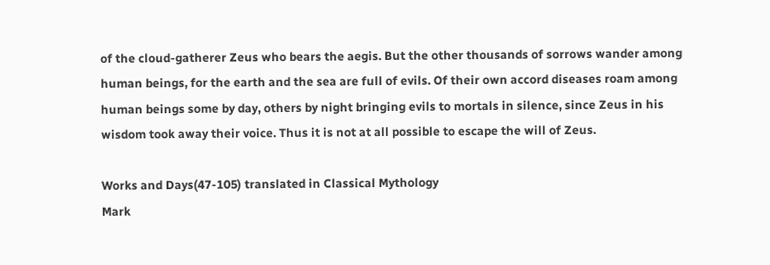of the cloud-gatherer Zeus who bears the aegis. But the other thousands of sorrows wander among human beings, for the earth and the sea are full of evils. Of their own accord diseases roam among human beings some by day, others by night bringing evils to mortals in silence, since Zeus in his wisdom took away their voice. Thus it is not at all possible to escape the will of Zeus.

Works and Days(47-105) translated in Classical Mythology
Mark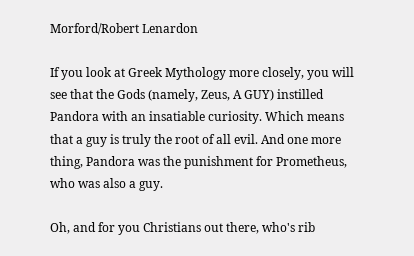Morford/Robert Lenardon

If you look at Greek Mythology more closely, you will see that the Gods (namely, Zeus, A GUY) instilled Pandora with an insatiable curiosity. Which means that a guy is truly the root of all evil. And one more thing, Pandora was the punishment for Prometheus, who was also a guy.

Oh, and for you Christians out there, who's rib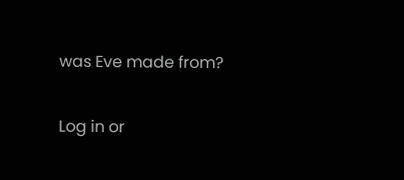was Eve made from?

Log in or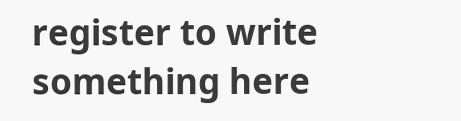register to write something here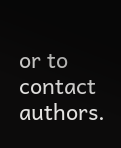or to contact authors.